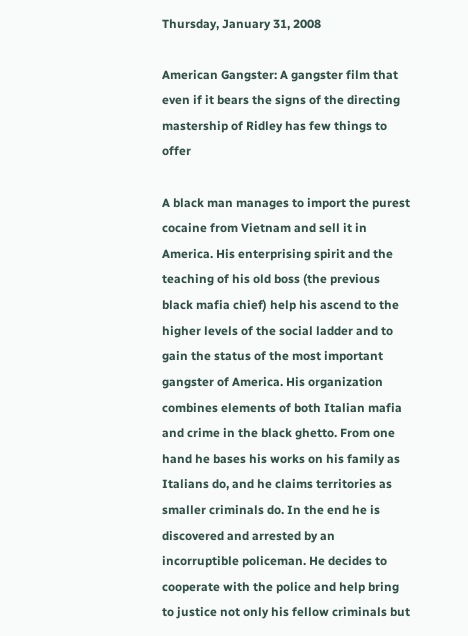Thursday, January 31, 2008

American Gangster: A gangster film that even if it bears the signs of the directing mastership of Ridley has few things to offer

A black man manages to import the purest cocaine from Vietnam and sell it in America. His enterprising spirit and the teaching of his old boss (the previous black mafia chief) help his ascend to the higher levels of the social ladder and to gain the status of the most important gangster of America. His organization combines elements of both Italian mafia and crime in the black ghetto. From one hand he bases his works on his family as Italians do, and he claims territories as smaller criminals do. In the end he is discovered and arrested by an incorruptible policeman. He decides to cooperate with the police and help bring to justice not only his fellow criminals but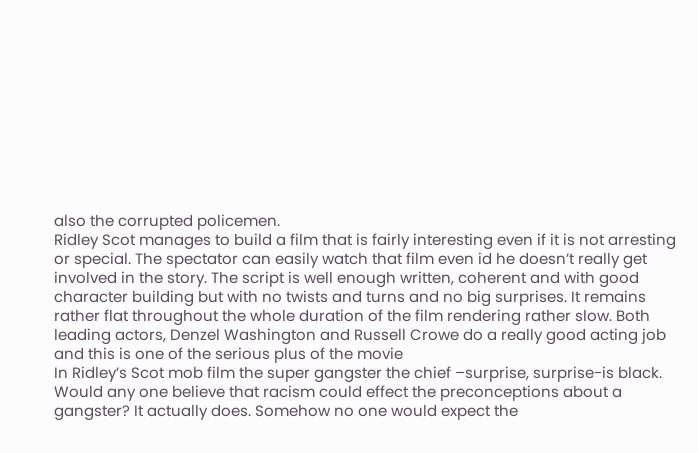also the corrupted policemen.
Ridley Scot manages to build a film that is fairly interesting even if it is not arresting or special. The spectator can easily watch that film even id he doesn’t really get involved in the story. The script is well enough written, coherent and with good character building but with no twists and turns and no big surprises. It remains rather flat throughout the whole duration of the film rendering rather slow. Both leading actors, Denzel Washington and Russell Crowe do a really good acting job and this is one of the serious plus of the movie
In Ridley’s Scot mob film the super gangster the chief –surprise, surprise-is black. Would any one believe that racism could effect the preconceptions about a gangster? It actually does. Somehow no one would expect the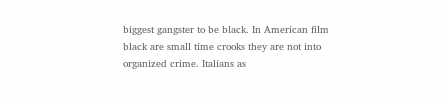biggest gangster to be black. In American film black are small time crooks they are not into organized crime. Italians as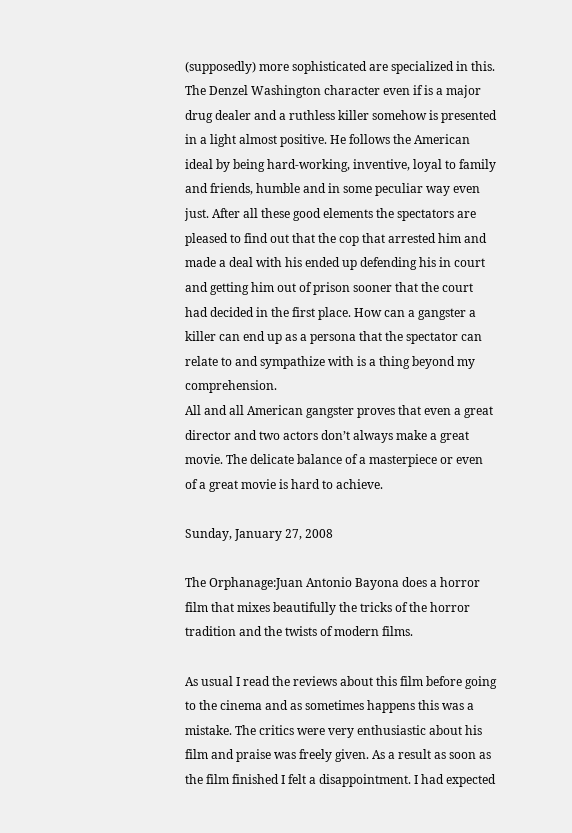(supposedly) more sophisticated are specialized in this. The Denzel Washington character even if is a major drug dealer and a ruthless killer somehow is presented in a light almost positive. He follows the American ideal by being hard-working, inventive, loyal to family and friends, humble and in some peculiar way even just. After all these good elements the spectators are pleased to find out that the cop that arrested him and made a deal with his ended up defending his in court and getting him out of prison sooner that the court had decided in the first place. How can a gangster a killer can end up as a persona that the spectator can relate to and sympathize with is a thing beyond my comprehension.
All and all American gangster proves that even a great director and two actors don’t always make a great movie. The delicate balance of a masterpiece or even of a great movie is hard to achieve.

Sunday, January 27, 2008

The Orphanage:Juan Antonio Bayona does a horror film that mixes beautifully the tricks of the horror tradition and the twists of modern films.

As usual I read the reviews about this film before going to the cinema and as sometimes happens this was a mistake. The critics were very enthusiastic about his film and praise was freely given. As a result as soon as the film finished I felt a disappointment. I had expected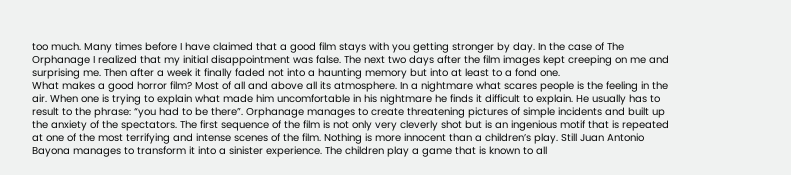too much. Many times before I have claimed that a good film stays with you getting stronger by day. In the case of The Orphanage I realized that my initial disappointment was false. The next two days after the film images kept creeping on me and surprising me. Then after a week it finally faded not into a haunting memory but into at least to a fond one.
What makes a good horror film? Most of all and above all its atmosphere. In a nightmare what scares people is the feeling in the air. When one is trying to explain what made him uncomfortable in his nightmare he finds it difficult to explain. He usually has to result to the phrase: “you had to be there”. Orphanage manages to create threatening pictures of simple incidents and built up the anxiety of the spectators. The first sequence of the film is not only very cleverly shot but is an ingenious motif that is repeated at one of the most terrifying and intense scenes of the film. Nothing is more innocent than a children’s play. Still Juan Antonio Bayona manages to transform it into a sinister experience. The children play a game that is known to all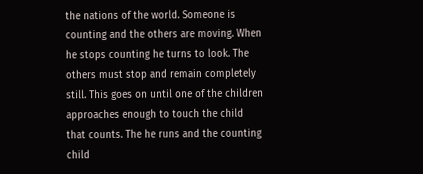the nations of the world. Someone is counting and the others are moving. When he stops counting he turns to look. The others must stop and remain completely still. This goes on until one of the children approaches enough to touch the child that counts. The he runs and the counting child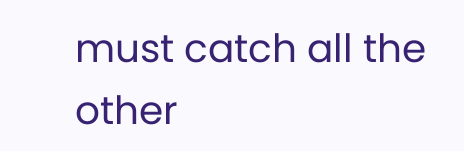must catch all the other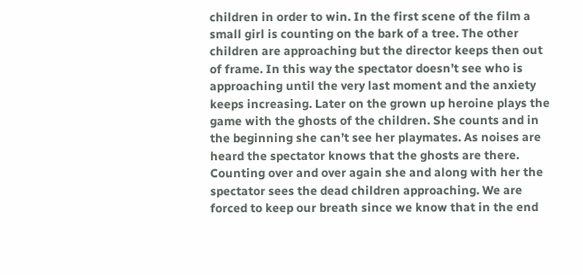children in order to win. In the first scene of the film a small girl is counting on the bark of a tree. The other children are approaching but the director keeps then out of frame. In this way the spectator doesn’t see who is approaching until the very last moment and the anxiety keeps increasing. Later on the grown up heroine plays the game with the ghosts of the children. She counts and in the beginning she can’t see her playmates. As noises are heard the spectator knows that the ghosts are there. Counting over and over again she and along with her the spectator sees the dead children approaching. We are forced to keep our breath since we know that in the end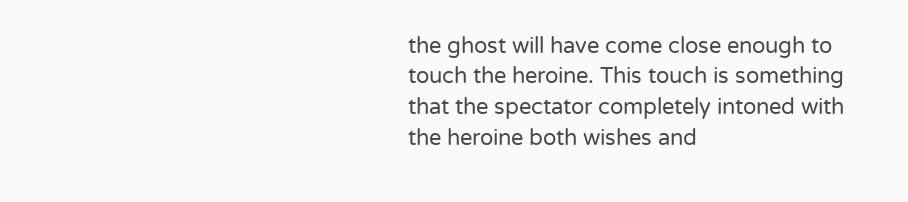the ghost will have come close enough to touch the heroine. This touch is something that the spectator completely intoned with the heroine both wishes and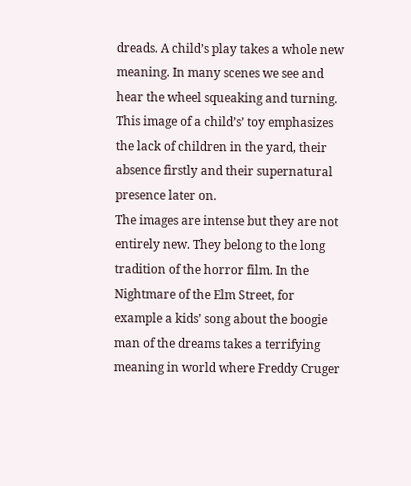dreads. A child’s play takes a whole new meaning. In many scenes we see and hear the wheel squeaking and turning. This image of a child’s’ toy emphasizes the lack of children in the yard, their absence firstly and their supernatural presence later on.
The images are intense but they are not entirely new. They belong to the long tradition of the horror film. In the Nightmare of the Elm Street, for example a kids’ song about the boogie man of the dreams takes a terrifying meaning in world where Freddy Cruger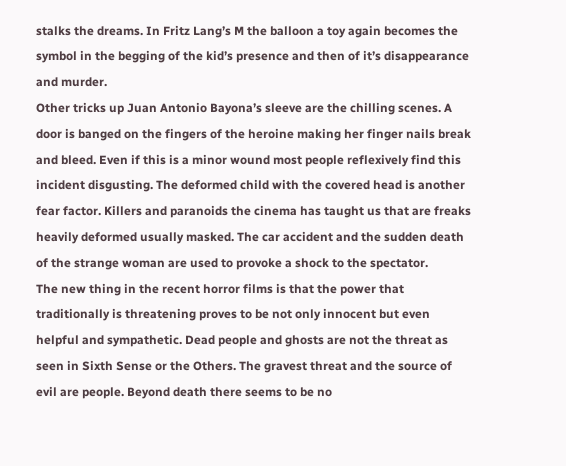stalks the dreams. In Fritz Lang’s M the balloon a toy again becomes the symbol in the begging of the kid’s presence and then of it’s disappearance and murder.
Other tricks up Juan Antonio Bayona’s sleeve are the chilling scenes. A door is banged on the fingers of the heroine making her finger nails break and bleed. Even if this is a minor wound most people reflexively find this incident disgusting. The deformed child with the covered head is another fear factor. Killers and paranoids the cinema has taught us that are freaks heavily deformed usually masked. The car accident and the sudden death of the strange woman are used to provoke a shock to the spectator.
The new thing in the recent horror films is that the power that traditionally is threatening proves to be not only innocent but even helpful and sympathetic. Dead people and ghosts are not the threat as seen in Sixth Sense or the Others. The gravest threat and the source of evil are people. Beyond death there seems to be no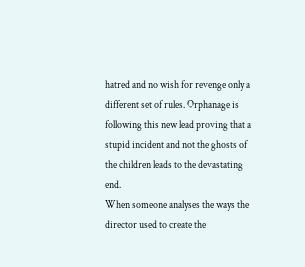hatred and no wish for revenge only a different set of rules. Orphanage is following this new lead proving that a stupid incident and not the ghosts of the children leads to the devastating end.
When someone analyses the ways the director used to create the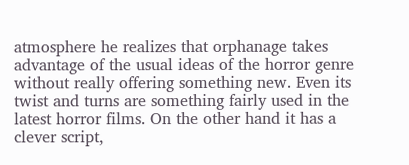atmosphere he realizes that orphanage takes advantage of the usual ideas of the horror genre without really offering something new. Even its twist and turns are something fairly used in the latest horror films. On the other hand it has a clever script,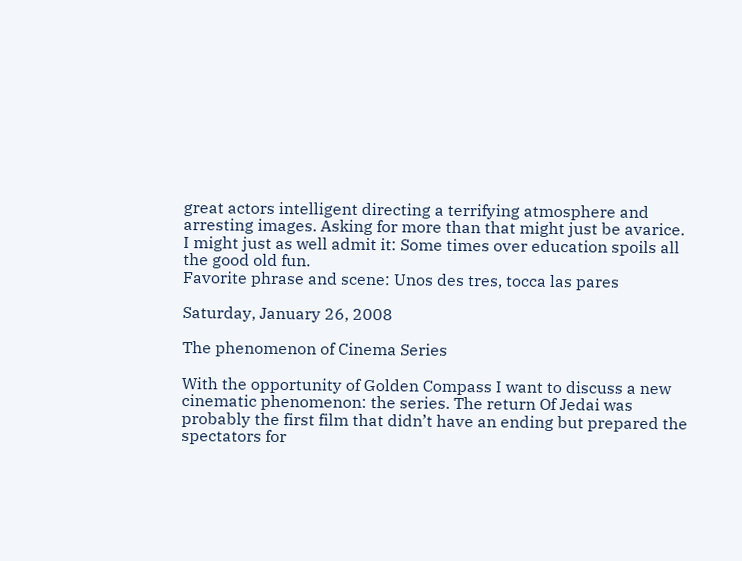great actors intelligent directing a terrifying atmosphere and arresting images. Asking for more than that might just be avarice. I might just as well admit it: Some times over education spoils all the good old fun.
Favorite phrase and scene: Unos des tres, tocca las pares

Saturday, January 26, 2008

The phenomenon of Cinema Series

With the opportunity of Golden Compass I want to discuss a new cinematic phenomenon: the series. The return Of Jedai was probably the first film that didn’t have an ending but prepared the spectators for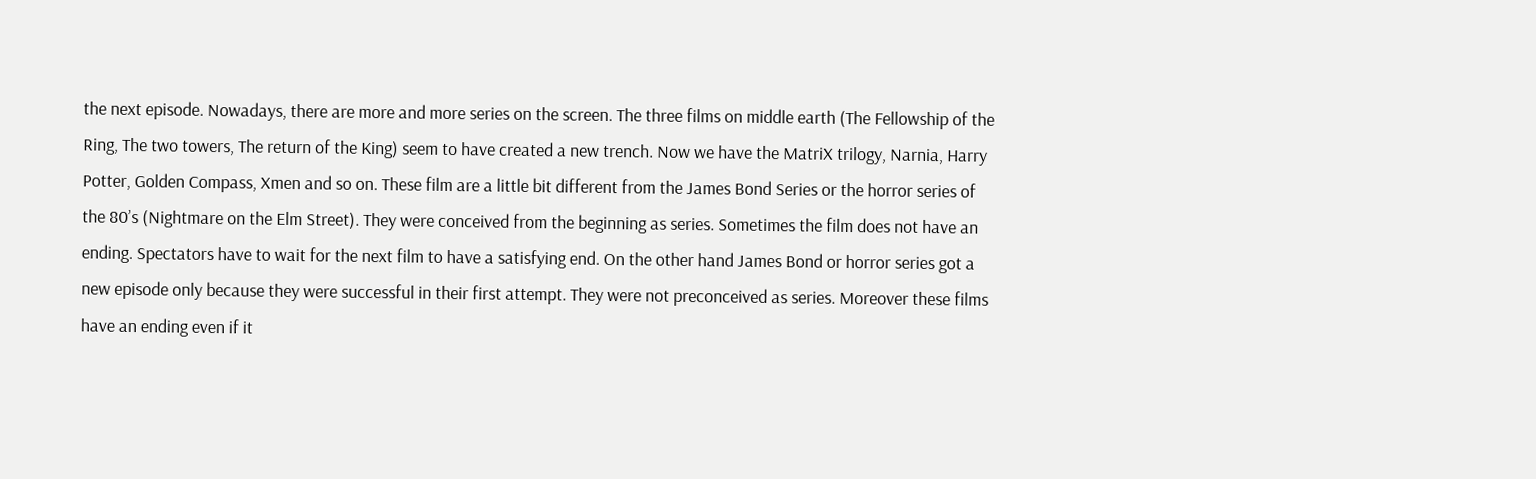the next episode. Nowadays, there are more and more series on the screen. The three films on middle earth (The Fellowship of the Ring, The two towers, The return of the King) seem to have created a new trench. Now we have the MatriX trilogy, Narnia, Harry Potter, Golden Compass, Xmen and so on. These film are a little bit different from the James Bond Series or the horror series of the 80’s (Nightmare on the Elm Street). They were conceived from the beginning as series. Sometimes the film does not have an ending. Spectators have to wait for the next film to have a satisfying end. On the other hand James Bond or horror series got a new episode only because they were successful in their first attempt. They were not preconceived as series. Moreover these films have an ending even if it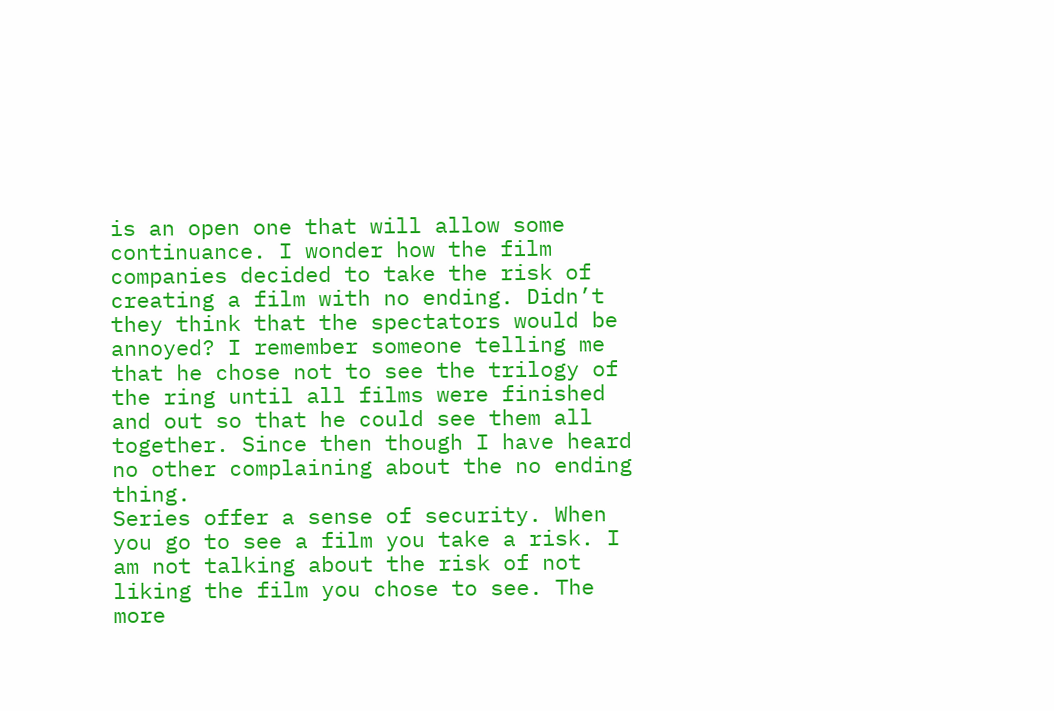is an open one that will allow some continuance. I wonder how the film companies decided to take the risk of creating a film with no ending. Didn’t they think that the spectators would be annoyed? I remember someone telling me that he chose not to see the trilogy of the ring until all films were finished and out so that he could see them all together. Since then though I have heard no other complaining about the no ending thing.
Series offer a sense of security. When you go to see a film you take a risk. I am not talking about the risk of not liking the film you chose to see. The more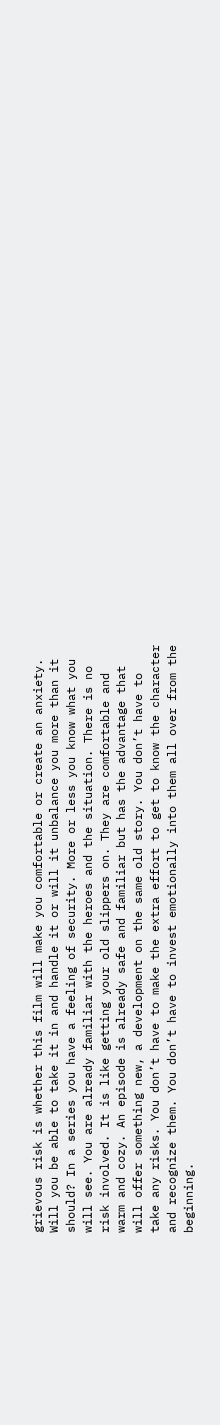grievous risk is whether this film will make you comfortable or create an anxiety. Will you be able to take it in and handle it or will it unbalance you more than it should? In a series you have a feeling of security. More or less you know what you will see. You are already familiar with the heroes and the situation. There is no risk involved. It is like getting your old slippers on. They are comfortable and warm and cozy. An episode is already safe and familiar but has the advantage that will offer something new, a development on the same old story. You don’t have to take any risks. You don’t have to make the extra effort to get to know the character and recognize them. You don’t have to invest emotionally into them all over from the beginning.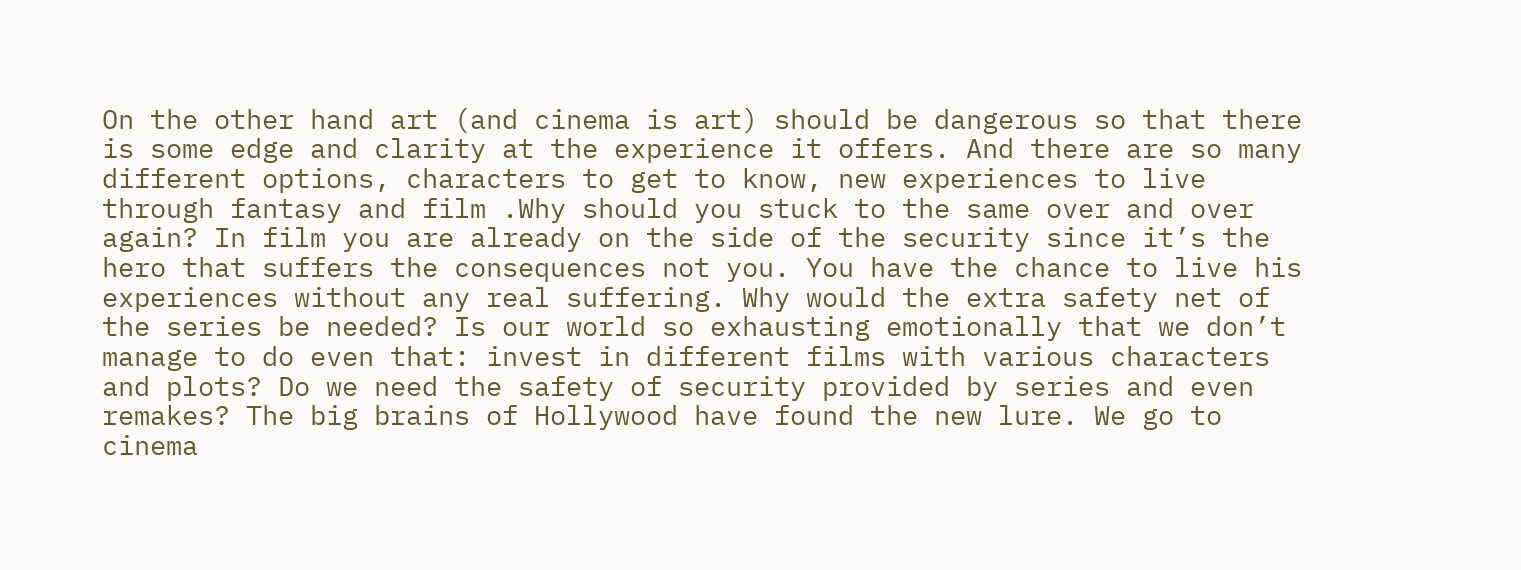On the other hand art (and cinema is art) should be dangerous so that there is some edge and clarity at the experience it offers. And there are so many different options, characters to get to know, new experiences to live through fantasy and film .Why should you stuck to the same over and over again? In film you are already on the side of the security since it’s the hero that suffers the consequences not you. You have the chance to live his experiences without any real suffering. Why would the extra safety net of the series be needed? Is our world so exhausting emotionally that we don’t manage to do even that: invest in different films with various characters and plots? Do we need the safety of security provided by series and even remakes? The big brains of Hollywood have found the new lure. We go to cinema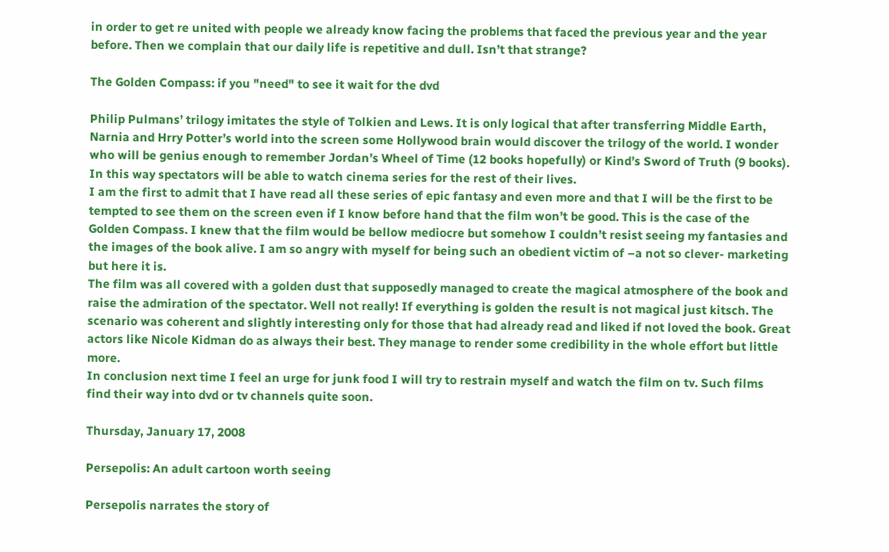in order to get re united with people we already know facing the problems that faced the previous year and the year before. Then we complain that our daily life is repetitive and dull. Isn’t that strange?

The Golden Compass: if you "need" to see it wait for the dvd

Philip Pulmans’ trilogy imitates the style of Tolkien and Lews. It is only logical that after transferring Middle Earth, Narnia and Hrry Potter’s world into the screen some Hollywood brain would discover the trilogy of the world. I wonder who will be genius enough to remember Jordan’s Wheel of Time (12 books hopefully) or Kind’s Sword of Truth (9 books). In this way spectators will be able to watch cinema series for the rest of their lives.
I am the first to admit that I have read all these series of epic fantasy and even more and that I will be the first to be tempted to see them on the screen even if I know before hand that the film won’t be good. This is the case of the Golden Compass. I knew that the film would be bellow mediocre but somehow I couldn’t resist seeing my fantasies and the images of the book alive. I am so angry with myself for being such an obedient victim of –a not so clever- marketing but here it is.
The film was all covered with a golden dust that supposedly managed to create the magical atmosphere of the book and raise the admiration of the spectator. Well not really! If everything is golden the result is not magical just kitsch. The scenario was coherent and slightly interesting only for those that had already read and liked if not loved the book. Great actors like Nicole Kidman do as always their best. They manage to render some credibility in the whole effort but little more.
In conclusion next time I feel an urge for junk food I will try to restrain myself and watch the film on tv. Such films find their way into dvd or tv channels quite soon.

Thursday, January 17, 2008

Persepolis: An adult cartoon worth seeing

Persepolis narrates the story of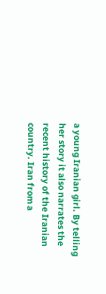a young Iranian girl. By telling her story it also narrates the recent history of the Iranian country. Iran from a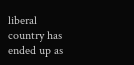liberal country has ended up as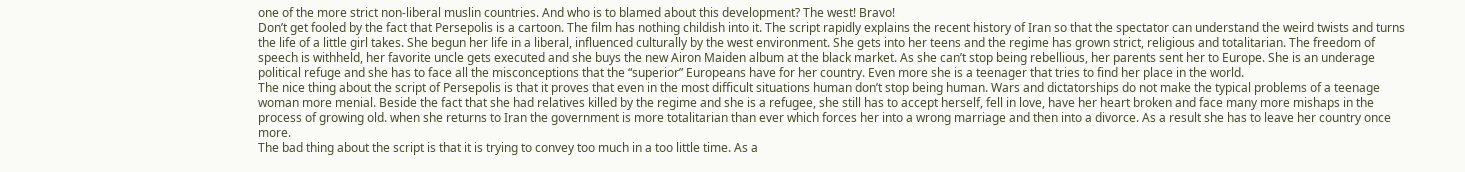one of the more strict non-liberal muslin countries. And who is to blamed about this development? The west! Bravo!
Don’t get fooled by the fact that Persepolis is a cartoon. The film has nothing childish into it. The script rapidly explains the recent history of Iran so that the spectator can understand the weird twists and turns the life of a little girl takes. She begun her life in a liberal, influenced culturally by the west environment. She gets into her teens and the regime has grown strict, religious and totalitarian. The freedom of speech is withheld, her favorite uncle gets executed and she buys the new Airon Maiden album at the black market. As she can’t stop being rebellious, her parents sent her to Europe. She is an underage political refuge and she has to face all the misconceptions that the “superior” Europeans have for her country. Even more she is a teenager that tries to find her place in the world.
The nice thing about the script of Persepolis is that it proves that even in the most difficult situations human don’t stop being human. Wars and dictatorships do not make the typical problems of a teenage woman more menial. Beside the fact that she had relatives killed by the regime and she is a refugee, she still has to accept herself, fell in love, have her heart broken and face many more mishaps in the process of growing old. when she returns to Iran the government is more totalitarian than ever which forces her into a wrong marriage and then into a divorce. As a result she has to leave her country once more.
The bad thing about the script is that it is trying to convey too much in a too little time. As a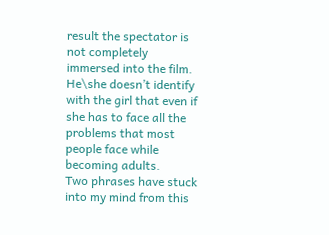result the spectator is not completely immersed into the film. He\she doesn’t identify with the girl that even if she has to face all the problems that most people face while becoming adults.
Two phrases have stuck into my mind from this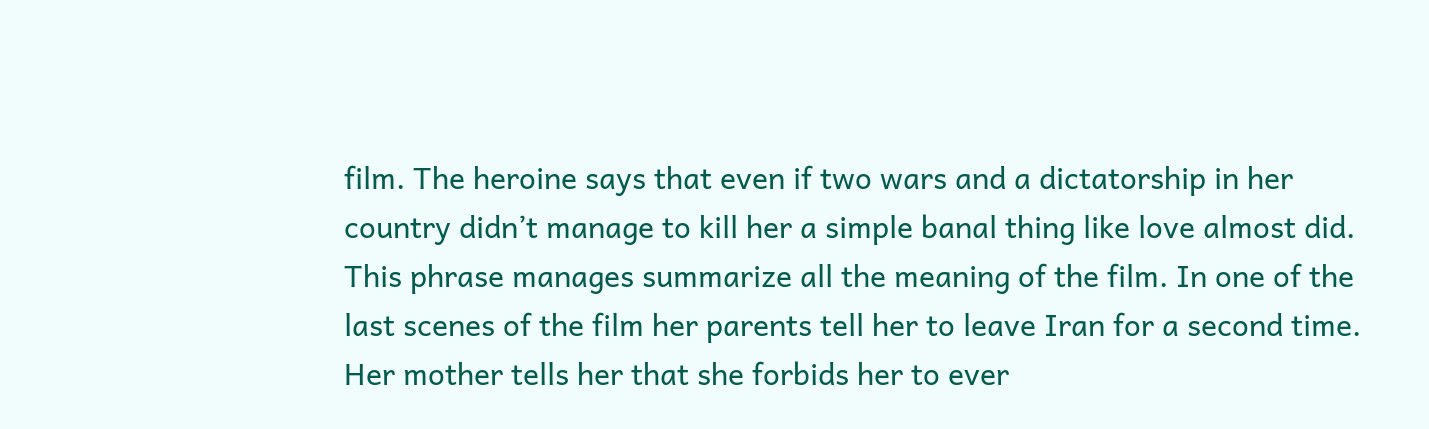film. The heroine says that even if two wars and a dictatorship in her country didn’t manage to kill her a simple banal thing like love almost did. This phrase manages summarize all the meaning of the film. In one of the last scenes of the film her parents tell her to leave Iran for a second time. Her mother tells her that she forbids her to ever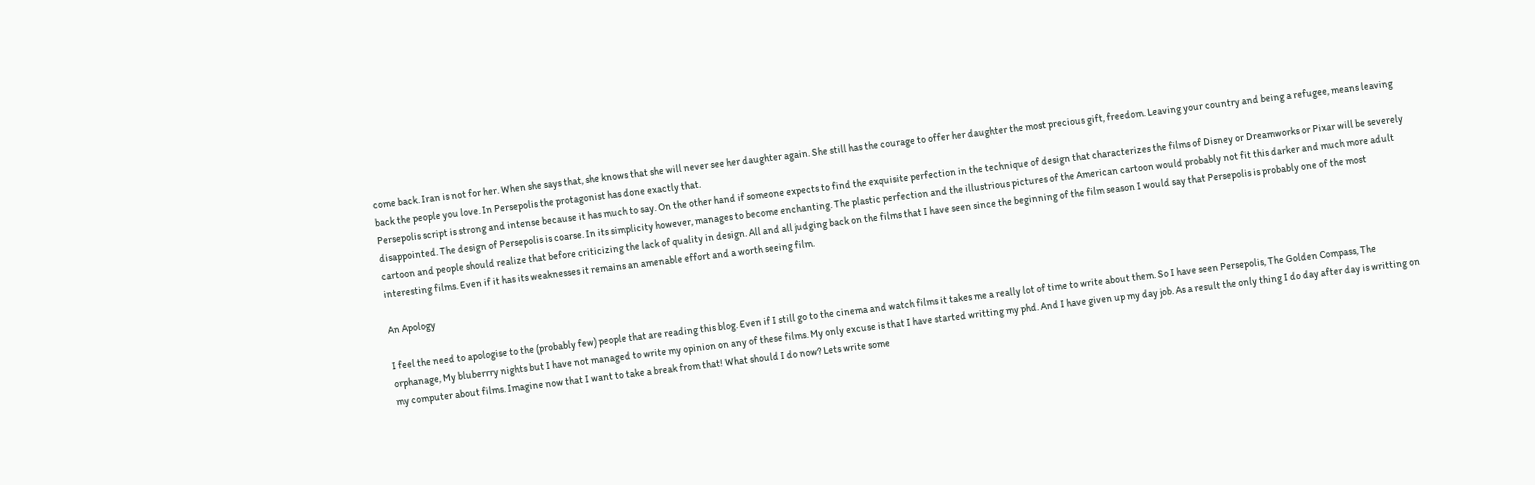come back. Iran is not for her. When she says that, she knows that she will never see her daughter again. She still has the courage to offer her daughter the most precious gift, freedom. Leaving your country and being a refugee, means leaving back the people you love. In Persepolis the protagonist has done exactly that.
Persepolis script is strong and intense because it has much to say. On the other hand if someone expects to find the exquisite perfection in the technique of design that characterizes the films of Disney or Dreamworks or Pixar will be severely disappointed. The design of Persepolis is coarse. In its simplicity however, manages to become enchanting. The plastic perfection and the illustrious pictures of the American cartoon would probably not fit this darker and much more adult cartoon and people should realize that before criticizing the lack of quality in design. All and all judging back on the films that I have seen since the beginning of the film season I would say that Persepolis is probably one of the most interesting films. Even if it has its weaknesses it remains an amenable effort and a worth seeing film.

An Apology

I feel the need to apologise to the (probably few) people that are reading this blog. Even if I still go to the cinema and watch films it takes me a really lot of time to write about them. So I have seen Persepolis, The Golden Compass, The orphanage, My bluberrry nights but I have not managed to write my opinion on any of these films. My only excuse is that I have started writting my phd. And I have given up my day job. As a result the only thing I do day after day is writting on my computer about films. Imagine now that I want to take a break from that! What should I do now? Lets write some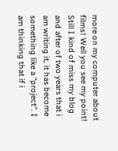more on my computer about films! Well you see my point! Still I kind of miss my blog and after of two years that i am writing it, it has become something like a "project". I am thinking that if i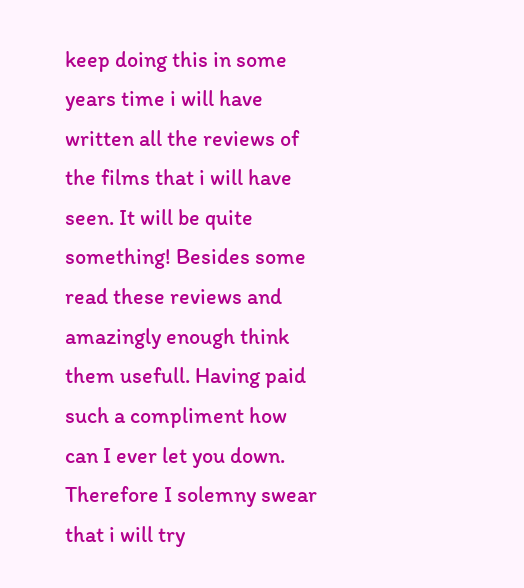keep doing this in some years time i will have written all the reviews of the films that i will have seen. It will be quite something! Besides some read these reviews and amazingly enough think them usefull. Having paid such a compliment how can I ever let you down. Therefore I solemny swear that i will try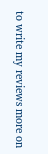to write my reviews more on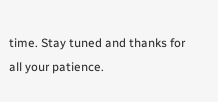time. Stay tuned and thanks for all your patience.